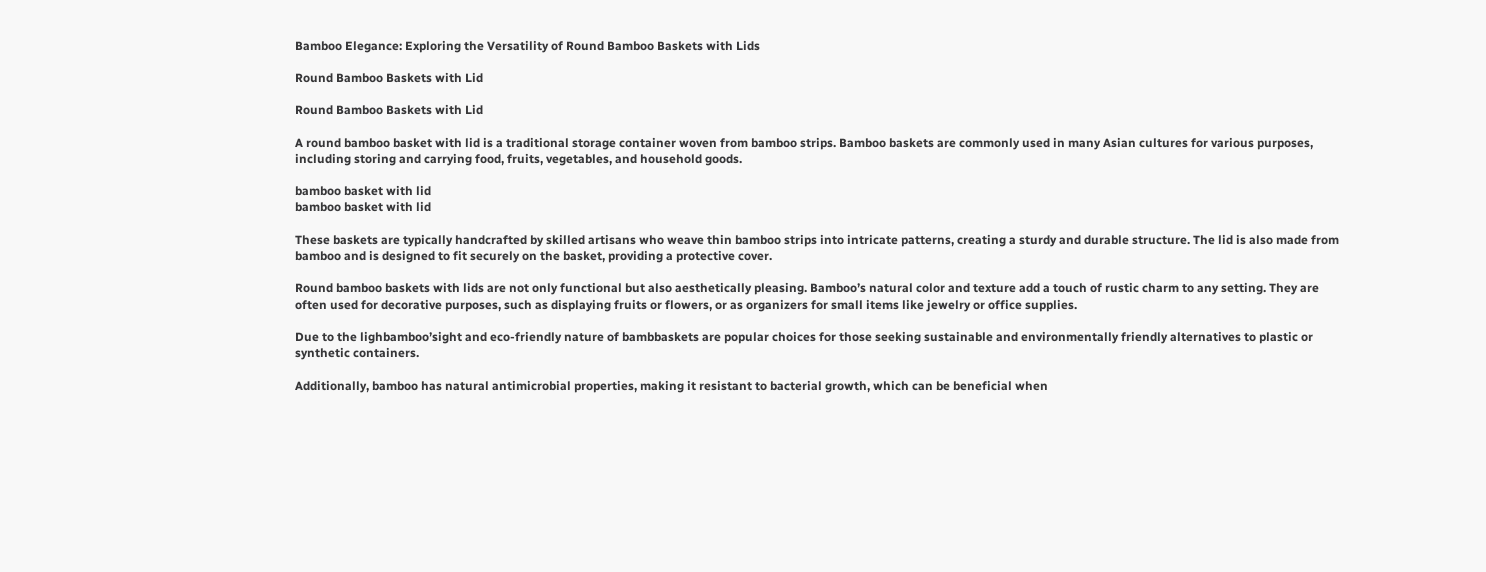Bamboo Elegance: Exploring the Versatility of Round Bamboo Baskets with Lids

Round Bamboo Baskets with Lid

Round Bamboo Baskets with Lid

A round bamboo basket with lid is a traditional storage container woven from bamboo strips. Bamboo baskets are commonly used in many Asian cultures for various purposes, including storing and carrying food, fruits, vegetables, and household goods.

bamboo basket with lid
bamboo basket with lid

These baskets are typically handcrafted by skilled artisans who weave thin bamboo strips into intricate patterns, creating a sturdy and durable structure. The lid is also made from bamboo and is designed to fit securely on the basket, providing a protective cover.

Round bamboo baskets with lids are not only functional but also aesthetically pleasing. Bamboo’s natural color and texture add a touch of rustic charm to any setting. They are often used for decorative purposes, such as displaying fruits or flowers, or as organizers for small items like jewelry or office supplies.

Due to the lighbamboo’sight and eco-friendly nature of bambbaskets are popular choices for those seeking sustainable and environmentally friendly alternatives to plastic or synthetic containers.

Additionally, bamboo has natural antimicrobial properties, making it resistant to bacterial growth, which can be beneficial when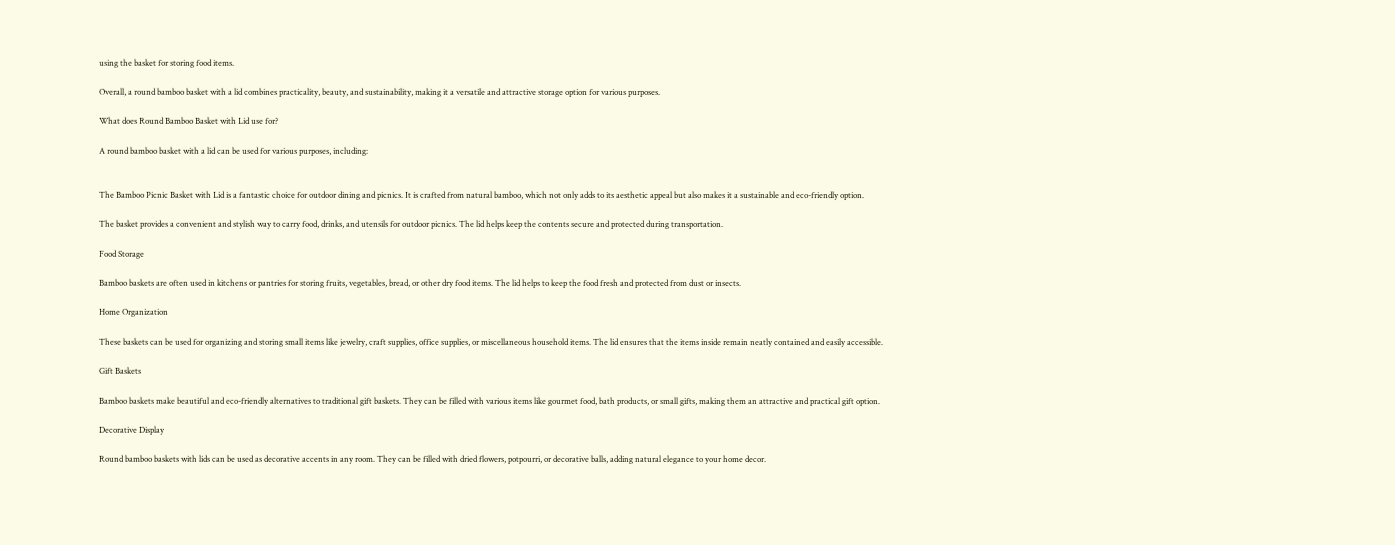using the basket for storing food items.

Overall, a round bamboo basket with a lid combines practicality, beauty, and sustainability, making it a versatile and attractive storage option for various purposes.

What does Round Bamboo Basket with Lid use for?

A round bamboo basket with a lid can be used for various purposes, including:


The Bamboo Picnic Basket with Lid is a fantastic choice for outdoor dining and picnics. It is crafted from natural bamboo, which not only adds to its aesthetic appeal but also makes it a sustainable and eco-friendly option.

The basket provides a convenient and stylish way to carry food, drinks, and utensils for outdoor picnics. The lid helps keep the contents secure and protected during transportation.

Food Storage

Bamboo baskets are often used in kitchens or pantries for storing fruits, vegetables, bread, or other dry food items. The lid helps to keep the food fresh and protected from dust or insects.

Home Organization

These baskets can be used for organizing and storing small items like jewelry, craft supplies, office supplies, or miscellaneous household items. The lid ensures that the items inside remain neatly contained and easily accessible.

Gift Baskets

Bamboo baskets make beautiful and eco-friendly alternatives to traditional gift baskets. They can be filled with various items like gourmet food, bath products, or small gifts, making them an attractive and practical gift option.

Decorative Display

Round bamboo baskets with lids can be used as decorative accents in any room. They can be filled with dried flowers, potpourri, or decorative balls, adding natural elegance to your home decor.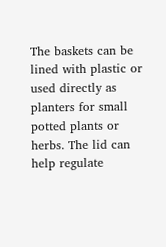The baskets can be lined with plastic or used directly as planters for small potted plants or herbs. The lid can help regulate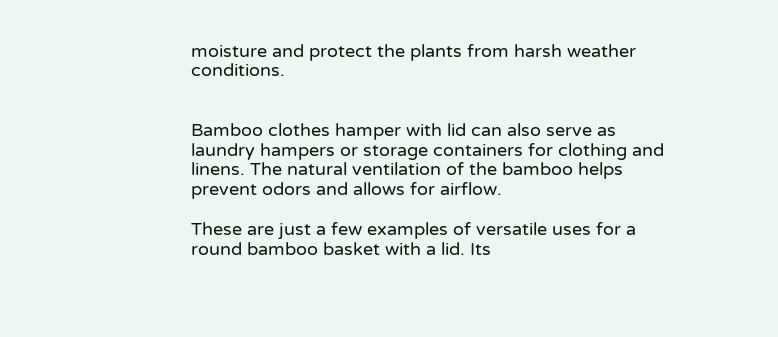moisture and protect the plants from harsh weather conditions.


Bamboo clothes hamper with lid can also serve as laundry hampers or storage containers for clothing and linens. The natural ventilation of the bamboo helps prevent odors and allows for airflow.

These are just a few examples of versatile uses for a round bamboo basket with a lid. Its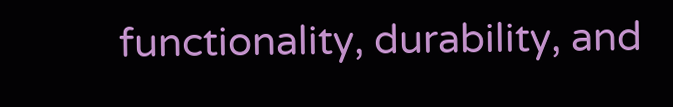functionality, durability, and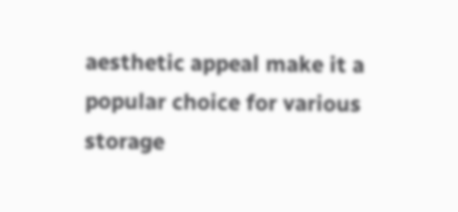aesthetic appeal make it a popular choice for various storage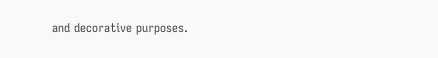and decorative purposes.